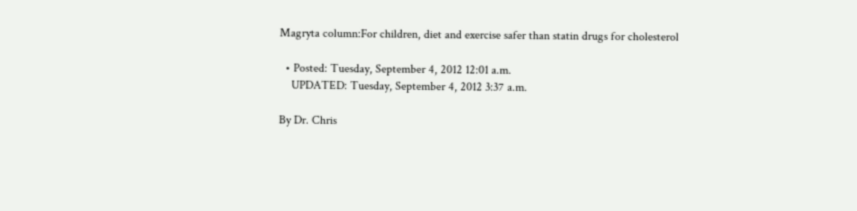Magryta column:For children, diet and exercise safer than statin drugs for cholesterol

  • Posted: Tuesday, September 4, 2012 12:01 a.m.
    UPDATED: Tuesday, September 4, 2012 3:37 a.m.

By Dr. Chris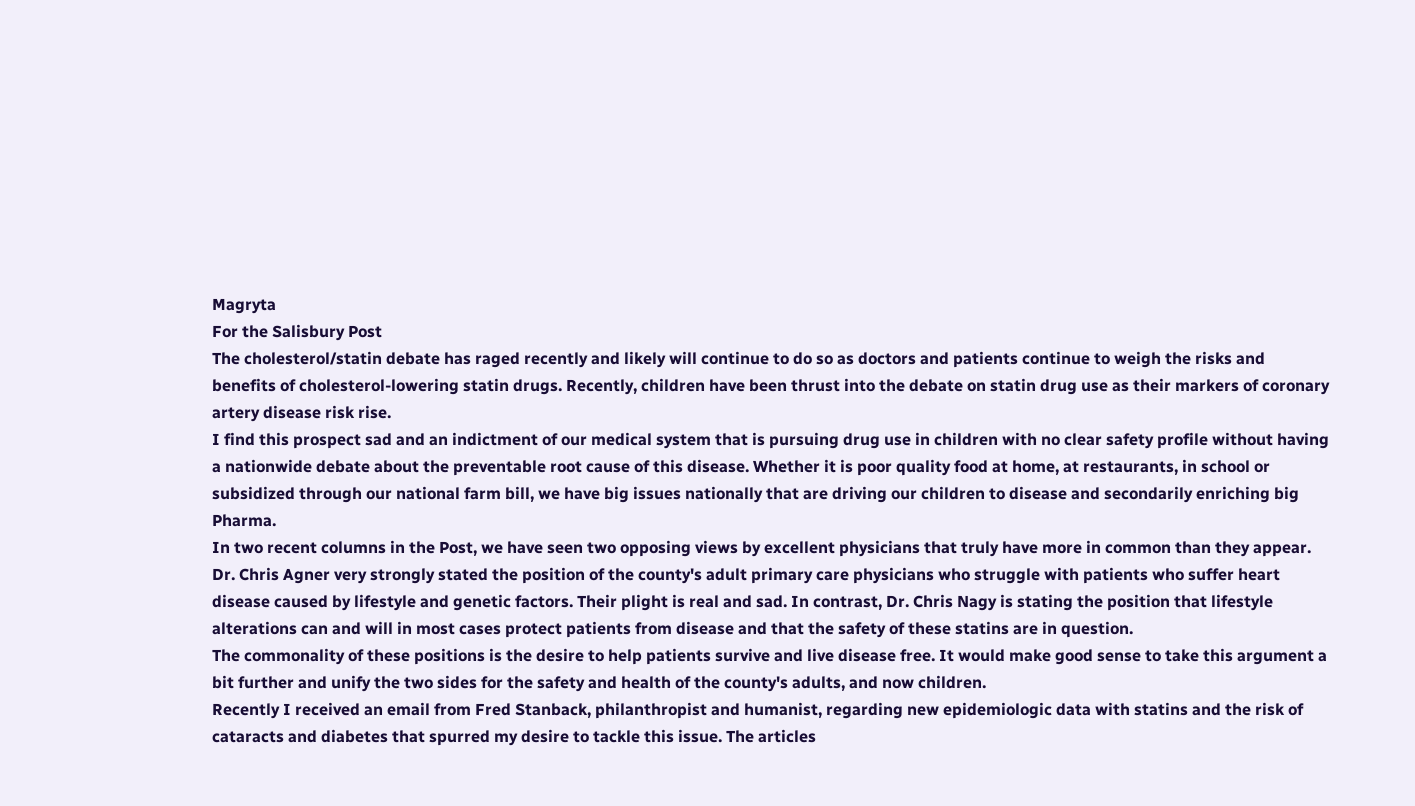Magryta
For the Salisbury Post
The cholesterol/statin debate has raged recently and likely will continue to do so as doctors and patients continue to weigh the risks and benefits of cholesterol-lowering statin drugs. Recently, children have been thrust into the debate on statin drug use as their markers of coronary artery disease risk rise.
I find this prospect sad and an indictment of our medical system that is pursuing drug use in children with no clear safety profile without having a nationwide debate about the preventable root cause of this disease. Whether it is poor quality food at home, at restaurants, in school or subsidized through our national farm bill, we have big issues nationally that are driving our children to disease and secondarily enriching big Pharma.
In two recent columns in the Post, we have seen two opposing views by excellent physicians that truly have more in common than they appear. Dr. Chris Agner very strongly stated the position of the county's adult primary care physicians who struggle with patients who suffer heart disease caused by lifestyle and genetic factors. Their plight is real and sad. In contrast, Dr. Chris Nagy is stating the position that lifestyle alterations can and will in most cases protect patients from disease and that the safety of these statins are in question.
The commonality of these positions is the desire to help patients survive and live disease free. It would make good sense to take this argument a bit further and unify the two sides for the safety and health of the county's adults, and now children.
Recently I received an email from Fred Stanback, philanthropist and humanist, regarding new epidemiologic data with statins and the risk of cataracts and diabetes that spurred my desire to tackle this issue. The articles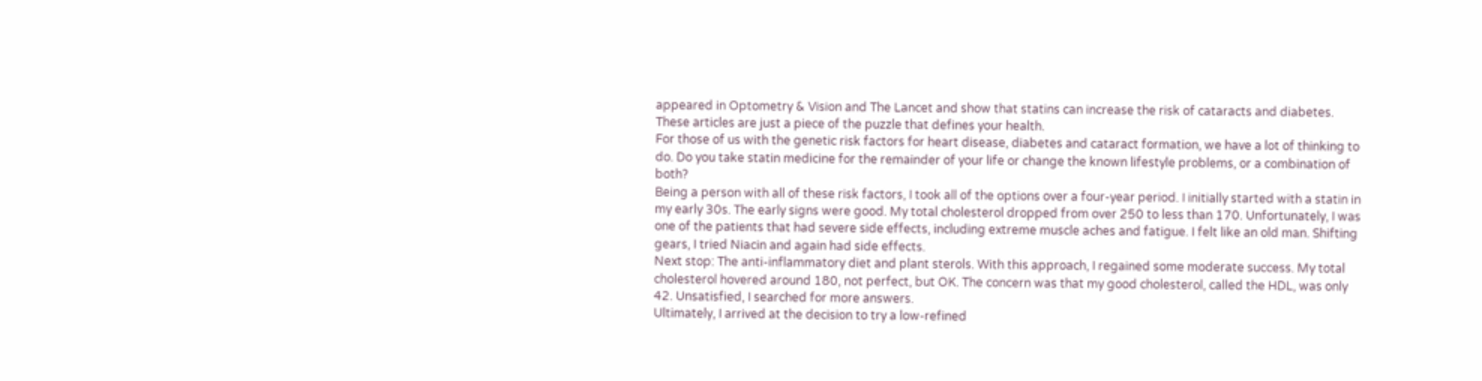appeared in Optometry & Vision and The Lancet and show that statins can increase the risk of cataracts and diabetes.
These articles are just a piece of the puzzle that defines your health.
For those of us with the genetic risk factors for heart disease, diabetes and cataract formation, we have a lot of thinking to do. Do you take statin medicine for the remainder of your life or change the known lifestyle problems, or a combination of both?
Being a person with all of these risk factors, I took all of the options over a four-year period. I initially started with a statin in my early 30s. The early signs were good. My total cholesterol dropped from over 250 to less than 170. Unfortunately, I was one of the patients that had severe side effects, including extreme muscle aches and fatigue. I felt like an old man. Shifting gears, I tried Niacin and again had side effects.
Next stop: The anti-inflammatory diet and plant sterols. With this approach, I regained some moderate success. My total cholesterol hovered around 180, not perfect, but OK. The concern was that my good cholesterol, called the HDL, was only 42. Unsatisfied, I searched for more answers.
Ultimately, I arrived at the decision to try a low-refined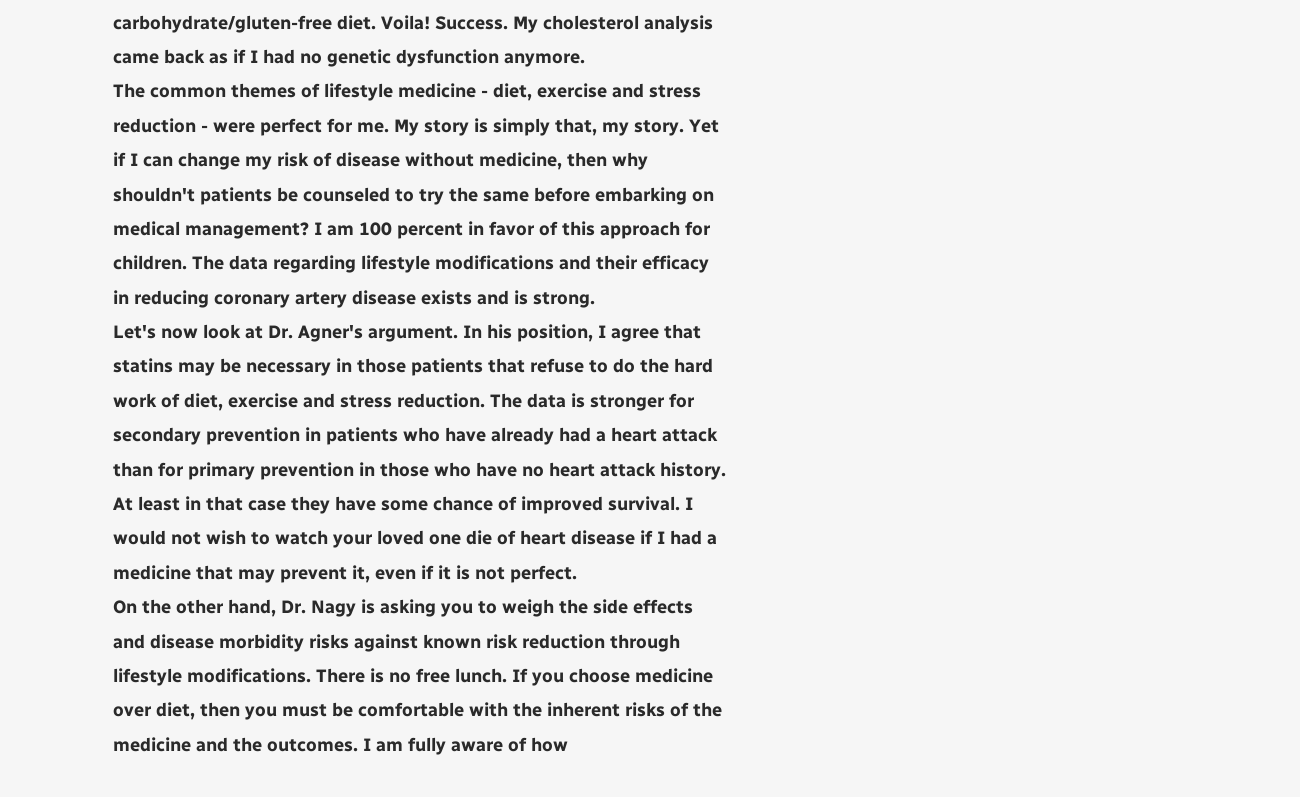carbohydrate/gluten-free diet. Voila! Success. My cholesterol analysis came back as if I had no genetic dysfunction anymore.
The common themes of lifestyle medicine - diet, exercise and stress reduction - were perfect for me. My story is simply that, my story. Yet if I can change my risk of disease without medicine, then why shouldn't patients be counseled to try the same before embarking on medical management? I am 100 percent in favor of this approach for children. The data regarding lifestyle modifications and their efficacy in reducing coronary artery disease exists and is strong.
Let's now look at Dr. Agner's argument. In his position, I agree that statins may be necessary in those patients that refuse to do the hard work of diet, exercise and stress reduction. The data is stronger for secondary prevention in patients who have already had a heart attack than for primary prevention in those who have no heart attack history. At least in that case they have some chance of improved survival. I would not wish to watch your loved one die of heart disease if I had a medicine that may prevent it, even if it is not perfect.
On the other hand, Dr. Nagy is asking you to weigh the side effects and disease morbidity risks against known risk reduction through lifestyle modifications. There is no free lunch. If you choose medicine over diet, then you must be comfortable with the inherent risks of the medicine and the outcomes. I am fully aware of how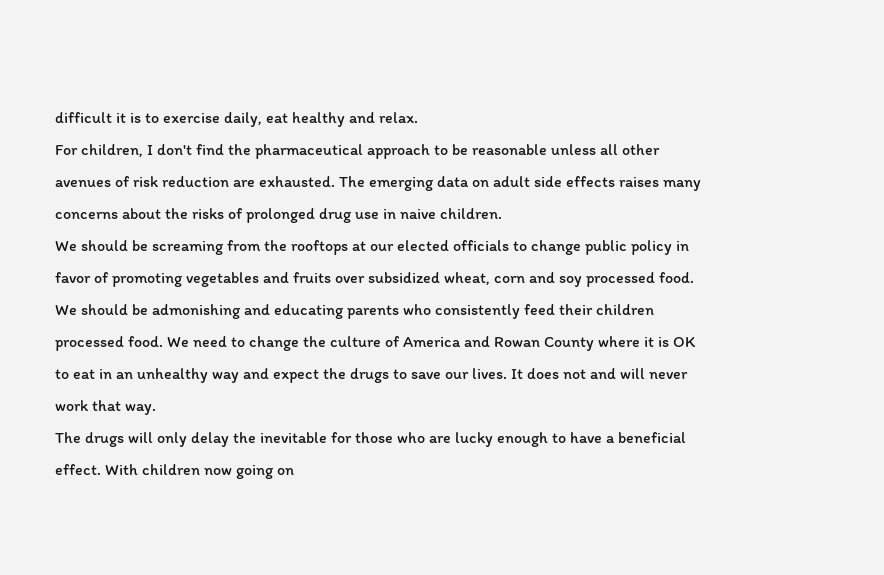difficult it is to exercise daily, eat healthy and relax.
For children, I don't find the pharmaceutical approach to be reasonable unless all other avenues of risk reduction are exhausted. The emerging data on adult side effects raises many concerns about the risks of prolonged drug use in naive children.
We should be screaming from the rooftops at our elected officials to change public policy in favor of promoting vegetables and fruits over subsidized wheat, corn and soy processed food. We should be admonishing and educating parents who consistently feed their children processed food. We need to change the culture of America and Rowan County where it is OK to eat in an unhealthy way and expect the drugs to save our lives. It does not and will never work that way.
The drugs will only delay the inevitable for those who are lucky enough to have a beneficial effect. With children now going on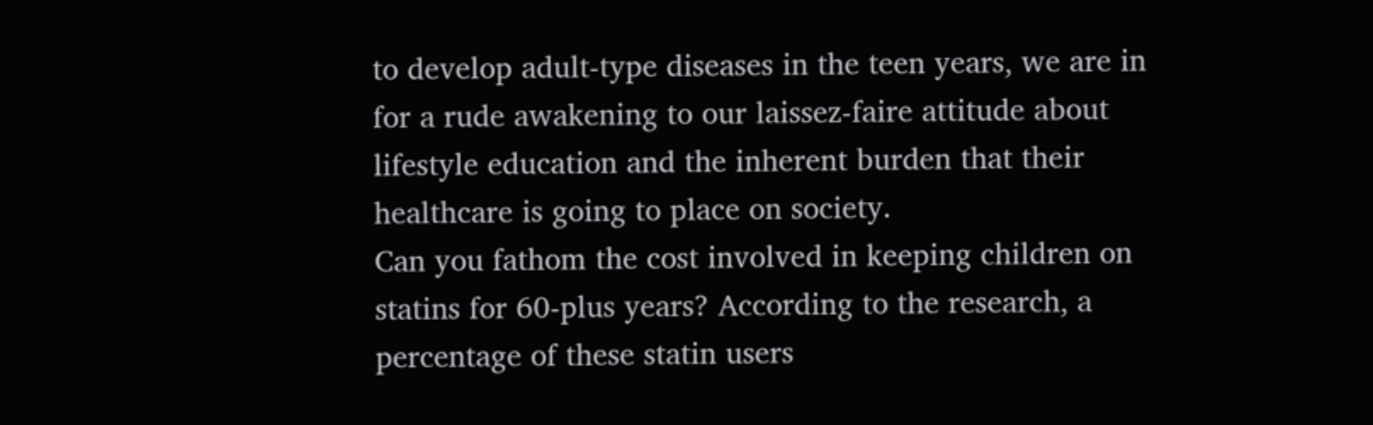to develop adult-type diseases in the teen years, we are in for a rude awakening to our laissez-faire attitude about lifestyle education and the inherent burden that their healthcare is going to place on society.
Can you fathom the cost involved in keeping children on statins for 60-plus years? According to the research, a percentage of these statin users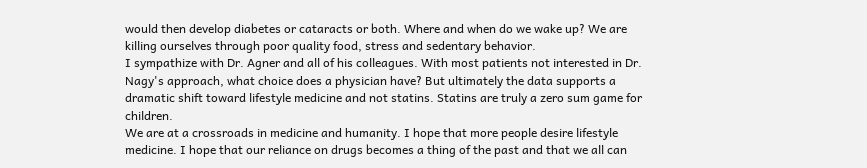would then develop diabetes or cataracts or both. Where and when do we wake up? We are killing ourselves through poor quality food, stress and sedentary behavior.
I sympathize with Dr. Agner and all of his colleagues. With most patients not interested in Dr. Nagy's approach, what choice does a physician have? But ultimately the data supports a dramatic shift toward lifestyle medicine and not statins. Statins are truly a zero sum game for children.
We are at a crossroads in medicine and humanity. I hope that more people desire lifestyle medicine. I hope that our reliance on drugs becomes a thing of the past and that we all can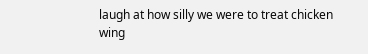laugh at how silly we were to treat chicken wing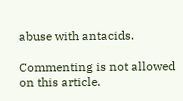abuse with antacids.

Commenting is not allowed on this article.